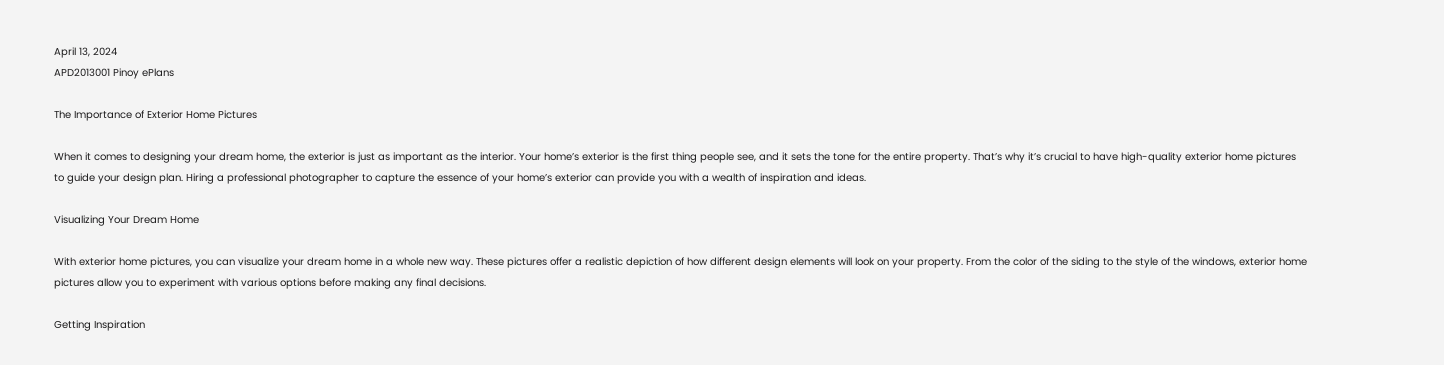April 13, 2024
APD2013001 Pinoy ePlans

The Importance of Exterior Home Pictures

When it comes to designing your dream home, the exterior is just as important as the interior. Your home’s exterior is the first thing people see, and it sets the tone for the entire property. That’s why it’s crucial to have high-quality exterior home pictures to guide your design plan. Hiring a professional photographer to capture the essence of your home’s exterior can provide you with a wealth of inspiration and ideas.

Visualizing Your Dream Home

With exterior home pictures, you can visualize your dream home in a whole new way. These pictures offer a realistic depiction of how different design elements will look on your property. From the color of the siding to the style of the windows, exterior home pictures allow you to experiment with various options before making any final decisions.

Getting Inspiration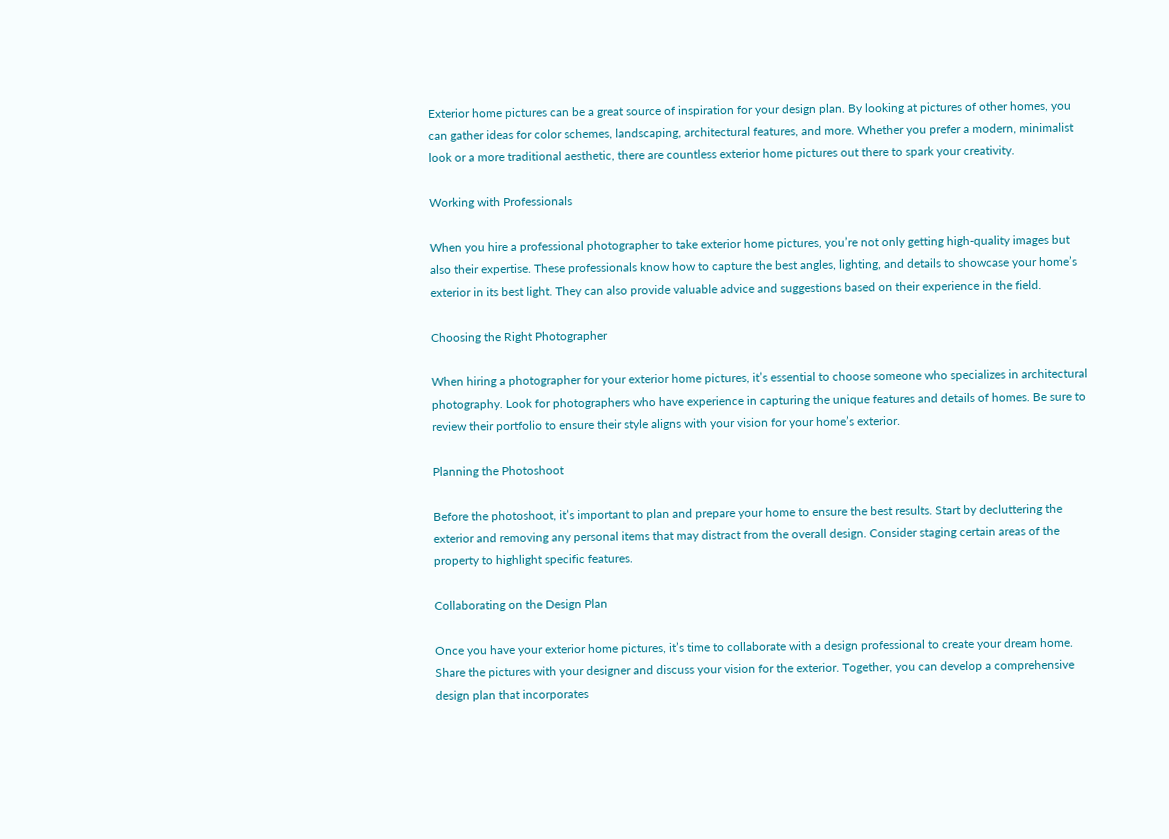Exterior home pictures can be a great source of inspiration for your design plan. By looking at pictures of other homes, you can gather ideas for color schemes, landscaping, architectural features, and more. Whether you prefer a modern, minimalist look or a more traditional aesthetic, there are countless exterior home pictures out there to spark your creativity.

Working with Professionals

When you hire a professional photographer to take exterior home pictures, you’re not only getting high-quality images but also their expertise. These professionals know how to capture the best angles, lighting, and details to showcase your home’s exterior in its best light. They can also provide valuable advice and suggestions based on their experience in the field.

Choosing the Right Photographer

When hiring a photographer for your exterior home pictures, it’s essential to choose someone who specializes in architectural photography. Look for photographers who have experience in capturing the unique features and details of homes. Be sure to review their portfolio to ensure their style aligns with your vision for your home’s exterior.

Planning the Photoshoot

Before the photoshoot, it’s important to plan and prepare your home to ensure the best results. Start by decluttering the exterior and removing any personal items that may distract from the overall design. Consider staging certain areas of the property to highlight specific features.

Collaborating on the Design Plan

Once you have your exterior home pictures, it’s time to collaborate with a design professional to create your dream home. Share the pictures with your designer and discuss your vision for the exterior. Together, you can develop a comprehensive design plan that incorporates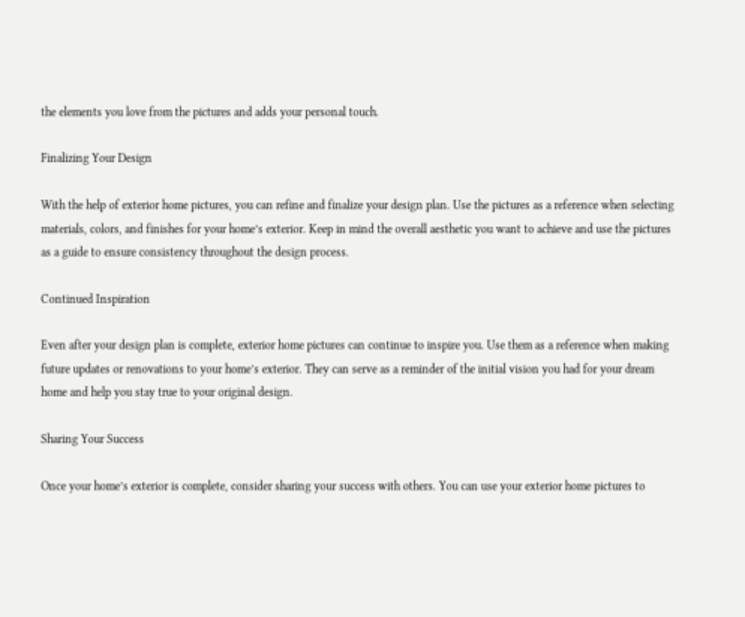the elements you love from the pictures and adds your personal touch.

Finalizing Your Design

With the help of exterior home pictures, you can refine and finalize your design plan. Use the pictures as a reference when selecting materials, colors, and finishes for your home’s exterior. Keep in mind the overall aesthetic you want to achieve and use the pictures as a guide to ensure consistency throughout the design process.

Continued Inspiration

Even after your design plan is complete, exterior home pictures can continue to inspire you. Use them as a reference when making future updates or renovations to your home’s exterior. They can serve as a reminder of the initial vision you had for your dream home and help you stay true to your original design.

Sharing Your Success

Once your home’s exterior is complete, consider sharing your success with others. You can use your exterior home pictures to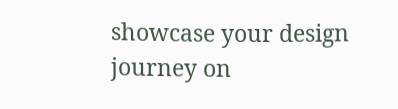showcase your design journey on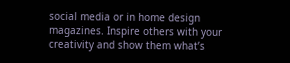social media or in home design magazines. Inspire others with your creativity and show them what’s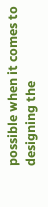possible when it comes to designing the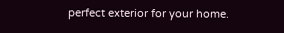perfect exterior for your home.